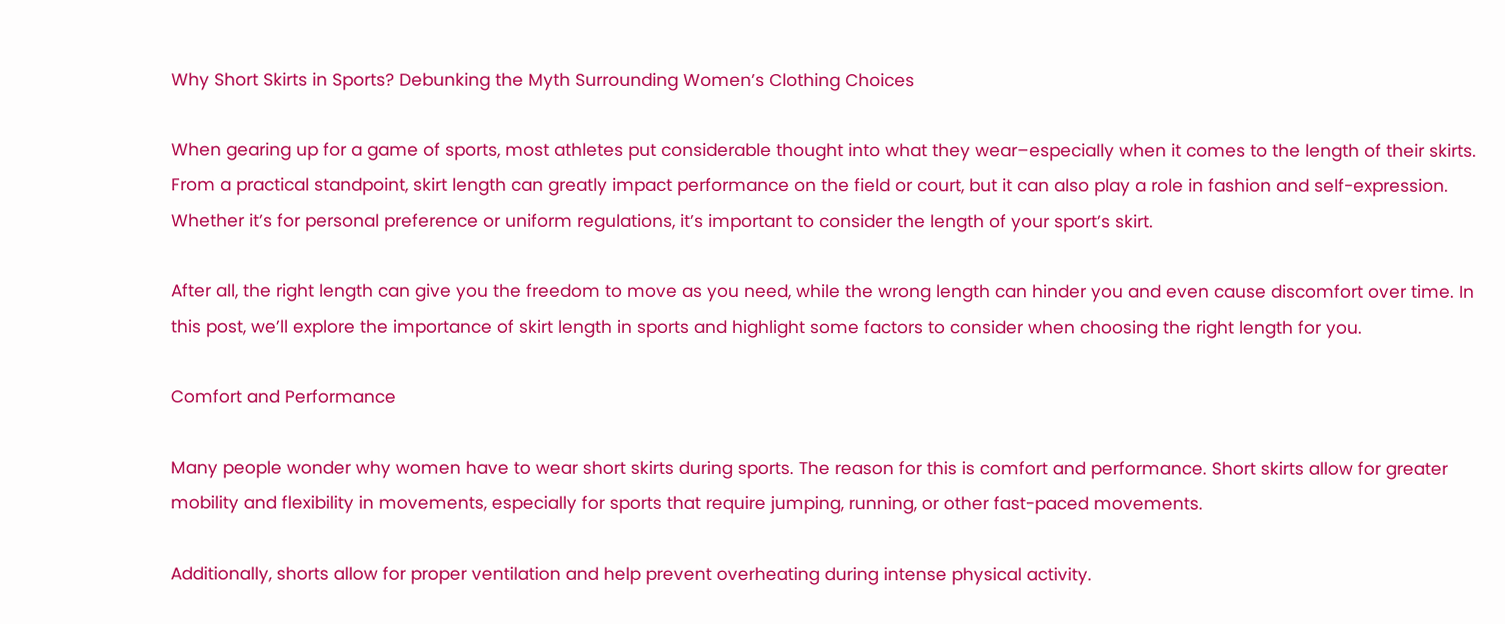Why Short Skirts in Sports? Debunking the Myth Surrounding Women’s Clothing Choices

When gearing up for a game of sports, most athletes put considerable thought into what they wear–especially when it comes to the length of their skirts. From a practical standpoint, skirt length can greatly impact performance on the field or court, but it can also play a role in fashion and self-expression. Whether it’s for personal preference or uniform regulations, it’s important to consider the length of your sport’s skirt.

After all, the right length can give you the freedom to move as you need, while the wrong length can hinder you and even cause discomfort over time. In this post, we’ll explore the importance of skirt length in sports and highlight some factors to consider when choosing the right length for you.

Comfort and Performance

Many people wonder why women have to wear short skirts during sports. The reason for this is comfort and performance. Short skirts allow for greater mobility and flexibility in movements, especially for sports that require jumping, running, or other fast-paced movements.

Additionally, shorts allow for proper ventilation and help prevent overheating during intense physical activity.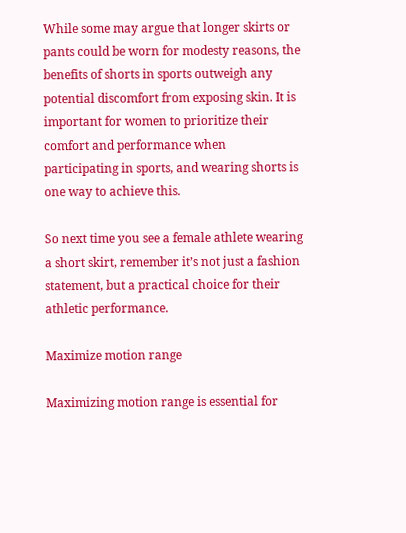While some may argue that longer skirts or pants could be worn for modesty reasons, the benefits of shorts in sports outweigh any potential discomfort from exposing skin. It is important for women to prioritize their comfort and performance when participating in sports, and wearing shorts is one way to achieve this.

So next time you see a female athlete wearing a short skirt, remember it’s not just a fashion statement, but a practical choice for their athletic performance.

Maximize motion range

Maximizing motion range is essential for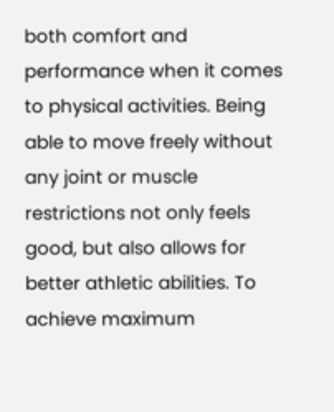both comfort and performance when it comes to physical activities. Being able to move freely without any joint or muscle restrictions not only feels good, but also allows for better athletic abilities. To achieve maximum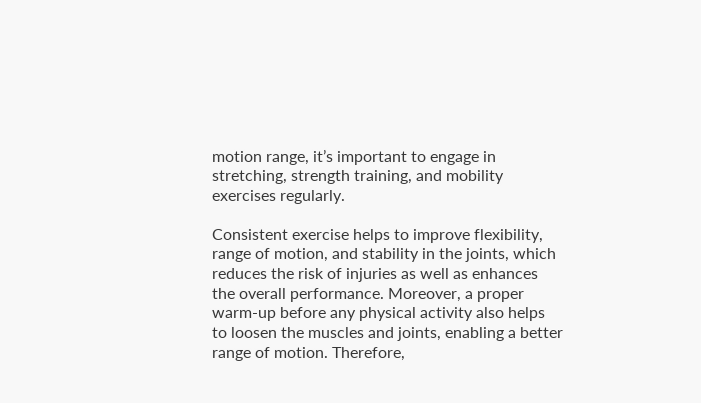motion range, it’s important to engage in stretching, strength training, and mobility exercises regularly.

Consistent exercise helps to improve flexibility, range of motion, and stability in the joints, which reduces the risk of injuries as well as enhances the overall performance. Moreover, a proper warm-up before any physical activity also helps to loosen the muscles and joints, enabling a better range of motion. Therefore,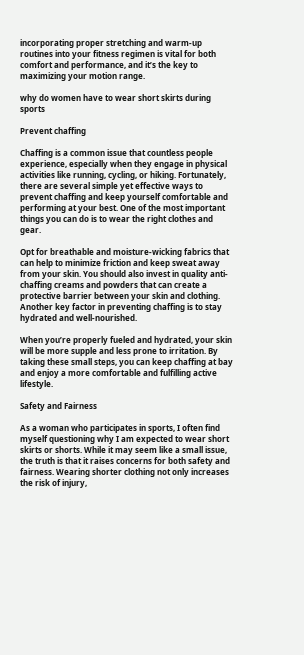incorporating proper stretching and warm-up routines into your fitness regimen is vital for both comfort and performance, and it’s the key to maximizing your motion range.

why do women have to wear short skirts during sports

Prevent chaffing

Chaffing is a common issue that countless people experience, especially when they engage in physical activities like running, cycling, or hiking. Fortunately, there are several simple yet effective ways to prevent chaffing and keep yourself comfortable and performing at your best. One of the most important things you can do is to wear the right clothes and gear.

Opt for breathable and moisture-wicking fabrics that can help to minimize friction and keep sweat away from your skin. You should also invest in quality anti-chaffing creams and powders that can create a protective barrier between your skin and clothing. Another key factor in preventing chaffing is to stay hydrated and well-nourished.

When you’re properly fueled and hydrated, your skin will be more supple and less prone to irritation. By taking these small steps, you can keep chaffing at bay and enjoy a more comfortable and fulfilling active lifestyle.

Safety and Fairness

As a woman who participates in sports, I often find myself questioning why I am expected to wear short skirts or shorts. While it may seem like a small issue, the truth is that it raises concerns for both safety and fairness. Wearing shorter clothing not only increases the risk of injury,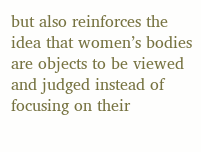but also reinforces the idea that women’s bodies are objects to be viewed and judged instead of focusing on their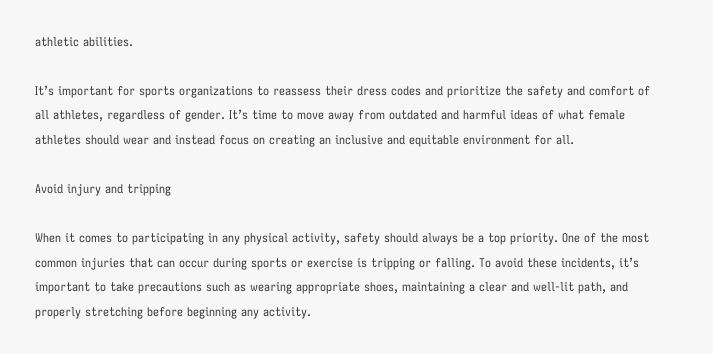athletic abilities.

It’s important for sports organizations to reassess their dress codes and prioritize the safety and comfort of all athletes, regardless of gender. It’s time to move away from outdated and harmful ideas of what female athletes should wear and instead focus on creating an inclusive and equitable environment for all.

Avoid injury and tripping

When it comes to participating in any physical activity, safety should always be a top priority. One of the most common injuries that can occur during sports or exercise is tripping or falling. To avoid these incidents, it’s important to take precautions such as wearing appropriate shoes, maintaining a clear and well-lit path, and properly stretching before beginning any activity.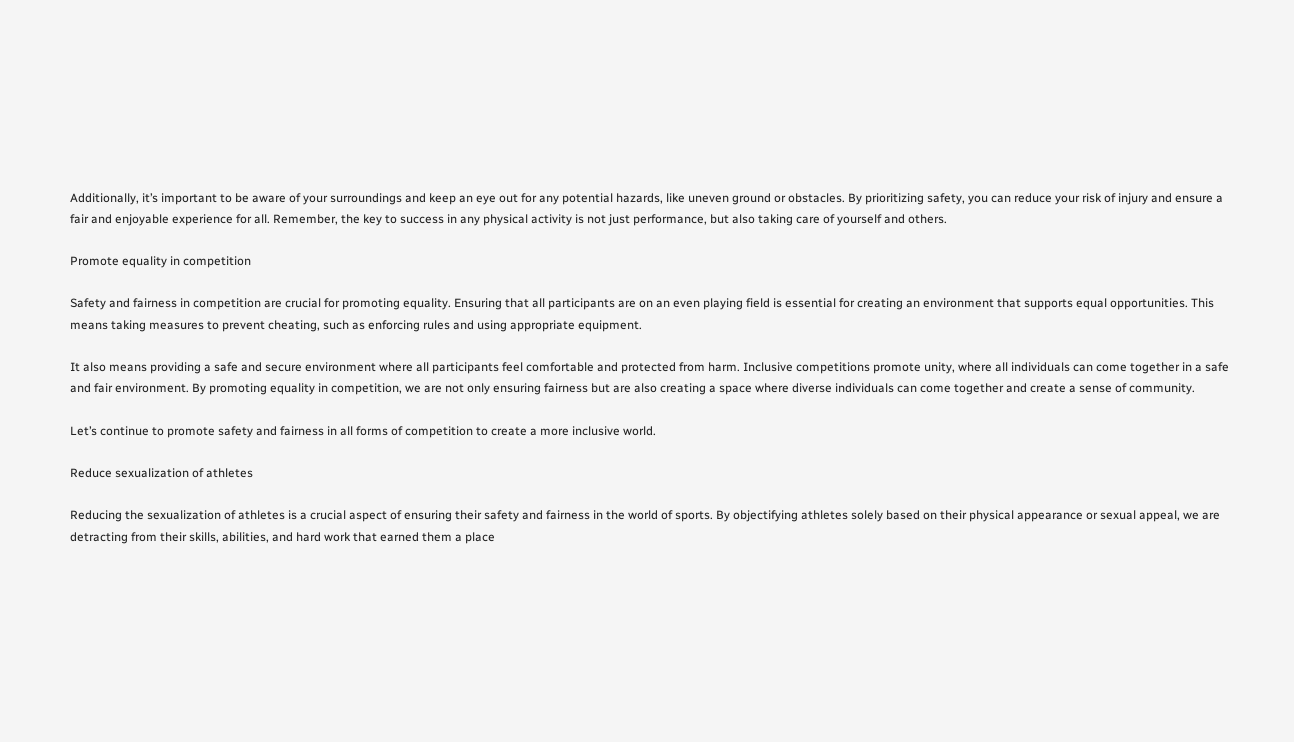Additionally, it’s important to be aware of your surroundings and keep an eye out for any potential hazards, like uneven ground or obstacles. By prioritizing safety, you can reduce your risk of injury and ensure a fair and enjoyable experience for all. Remember, the key to success in any physical activity is not just performance, but also taking care of yourself and others.

Promote equality in competition

Safety and fairness in competition are crucial for promoting equality. Ensuring that all participants are on an even playing field is essential for creating an environment that supports equal opportunities. This means taking measures to prevent cheating, such as enforcing rules and using appropriate equipment.

It also means providing a safe and secure environment where all participants feel comfortable and protected from harm. Inclusive competitions promote unity, where all individuals can come together in a safe and fair environment. By promoting equality in competition, we are not only ensuring fairness but are also creating a space where diverse individuals can come together and create a sense of community.

Let’s continue to promote safety and fairness in all forms of competition to create a more inclusive world.

Reduce sexualization of athletes

Reducing the sexualization of athletes is a crucial aspect of ensuring their safety and fairness in the world of sports. By objectifying athletes solely based on their physical appearance or sexual appeal, we are detracting from their skills, abilities, and hard work that earned them a place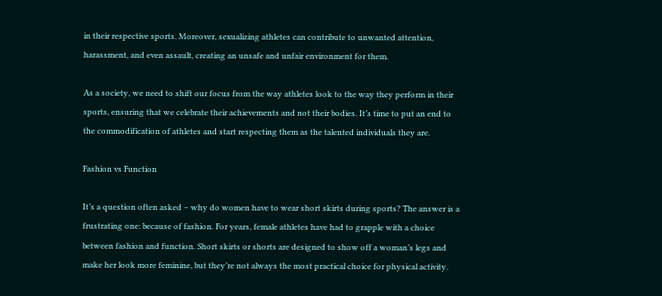in their respective sports. Moreover, sexualizing athletes can contribute to unwanted attention, harassment, and even assault, creating an unsafe and unfair environment for them.

As a society, we need to shift our focus from the way athletes look to the way they perform in their sports, ensuring that we celebrate their achievements and not their bodies. It’s time to put an end to the commodification of athletes and start respecting them as the talented individuals they are.

Fashion vs Function

It’s a question often asked – why do women have to wear short skirts during sports? The answer is a frustrating one: because of fashion. For years, female athletes have had to grapple with a choice between fashion and function. Short skirts or shorts are designed to show off a woman’s legs and make her look more feminine, but they’re not always the most practical choice for physical activity.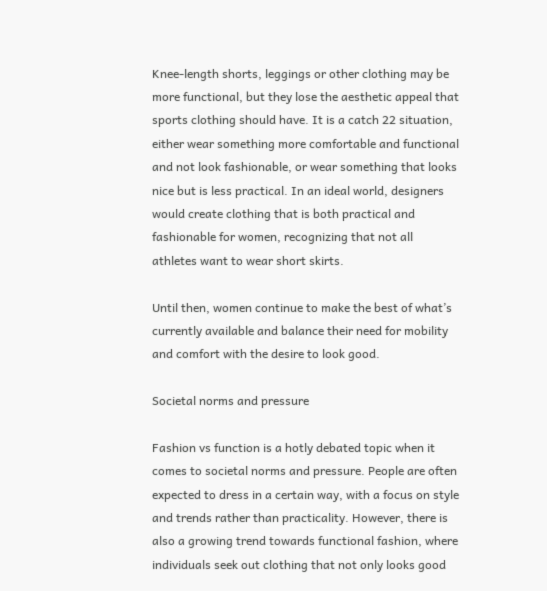Knee-length shorts, leggings or other clothing may be more functional, but they lose the aesthetic appeal that sports clothing should have. It is a catch 22 situation, either wear something more comfortable and functional and not look fashionable, or wear something that looks nice but is less practical. In an ideal world, designers would create clothing that is both practical and fashionable for women, recognizing that not all athletes want to wear short skirts.

Until then, women continue to make the best of what’s currently available and balance their need for mobility and comfort with the desire to look good.

Societal norms and pressure

Fashion vs function is a hotly debated topic when it comes to societal norms and pressure. People are often expected to dress in a certain way, with a focus on style and trends rather than practicality. However, there is also a growing trend towards functional fashion, where individuals seek out clothing that not only looks good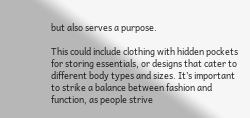but also serves a purpose.

This could include clothing with hidden pockets for storing essentials, or designs that cater to different body types and sizes. It’s important to strike a balance between fashion and function, as people strive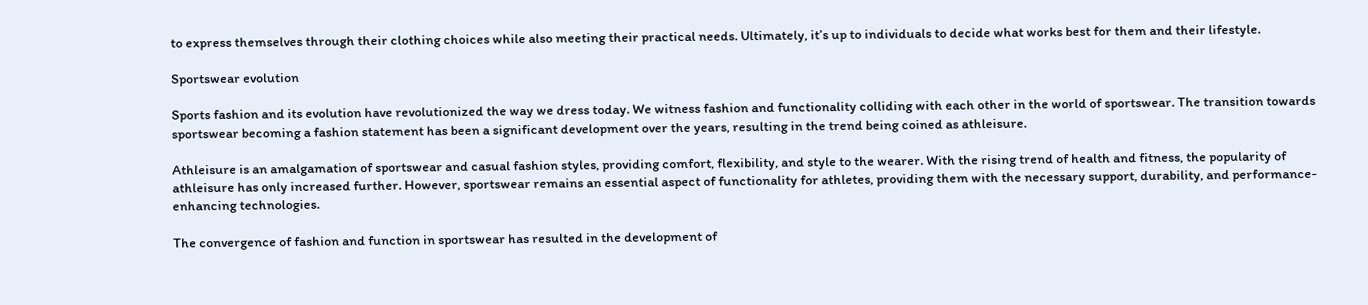to express themselves through their clothing choices while also meeting their practical needs. Ultimately, it’s up to individuals to decide what works best for them and their lifestyle.

Sportswear evolution

Sports fashion and its evolution have revolutionized the way we dress today. We witness fashion and functionality colliding with each other in the world of sportswear. The transition towards sportswear becoming a fashion statement has been a significant development over the years, resulting in the trend being coined as athleisure.

Athleisure is an amalgamation of sportswear and casual fashion styles, providing comfort, flexibility, and style to the wearer. With the rising trend of health and fitness, the popularity of athleisure has only increased further. However, sportswear remains an essential aspect of functionality for athletes, providing them with the necessary support, durability, and performance-enhancing technologies.

The convergence of fashion and function in sportswear has resulted in the development of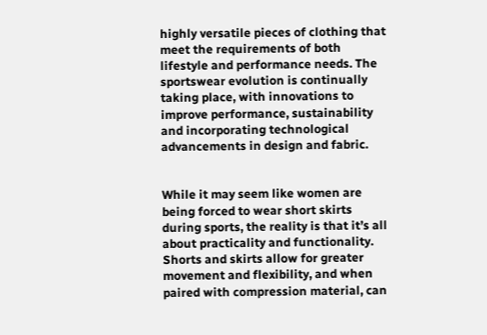highly versatile pieces of clothing that meet the requirements of both lifestyle and performance needs. The sportswear evolution is continually taking place, with innovations to improve performance, sustainability and incorporating technological advancements in design and fabric.


While it may seem like women are being forced to wear short skirts during sports, the reality is that it’s all about practicality and functionality. Shorts and skirts allow for greater movement and flexibility, and when paired with compression material, can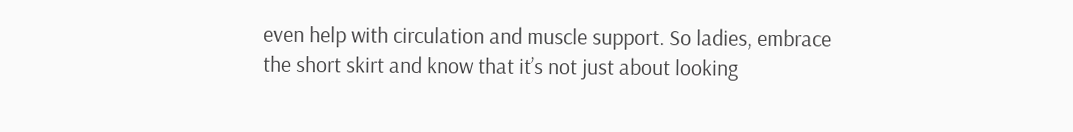even help with circulation and muscle support. So ladies, embrace the short skirt and know that it’s not just about looking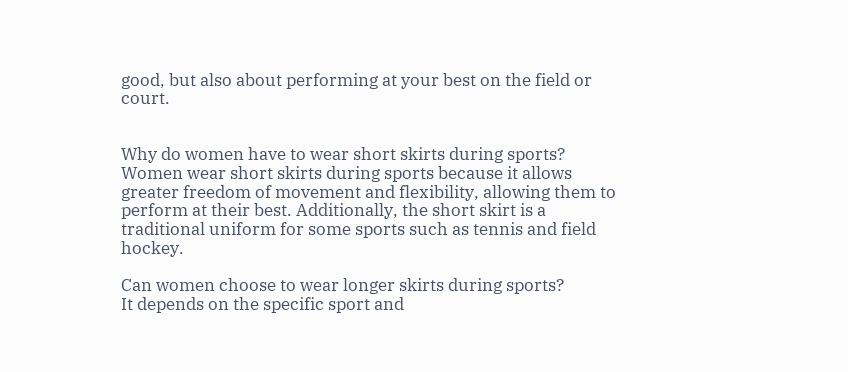good, but also about performing at your best on the field or court.


Why do women have to wear short skirts during sports?
Women wear short skirts during sports because it allows greater freedom of movement and flexibility, allowing them to perform at their best. Additionally, the short skirt is a traditional uniform for some sports such as tennis and field hockey.

Can women choose to wear longer skirts during sports?
It depends on the specific sport and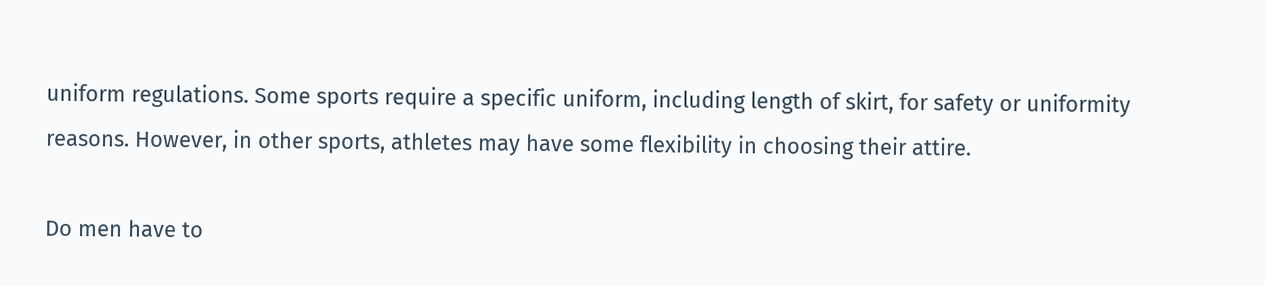uniform regulations. Some sports require a specific uniform, including length of skirt, for safety or uniformity reasons. However, in other sports, athletes may have some flexibility in choosing their attire.

Do men have to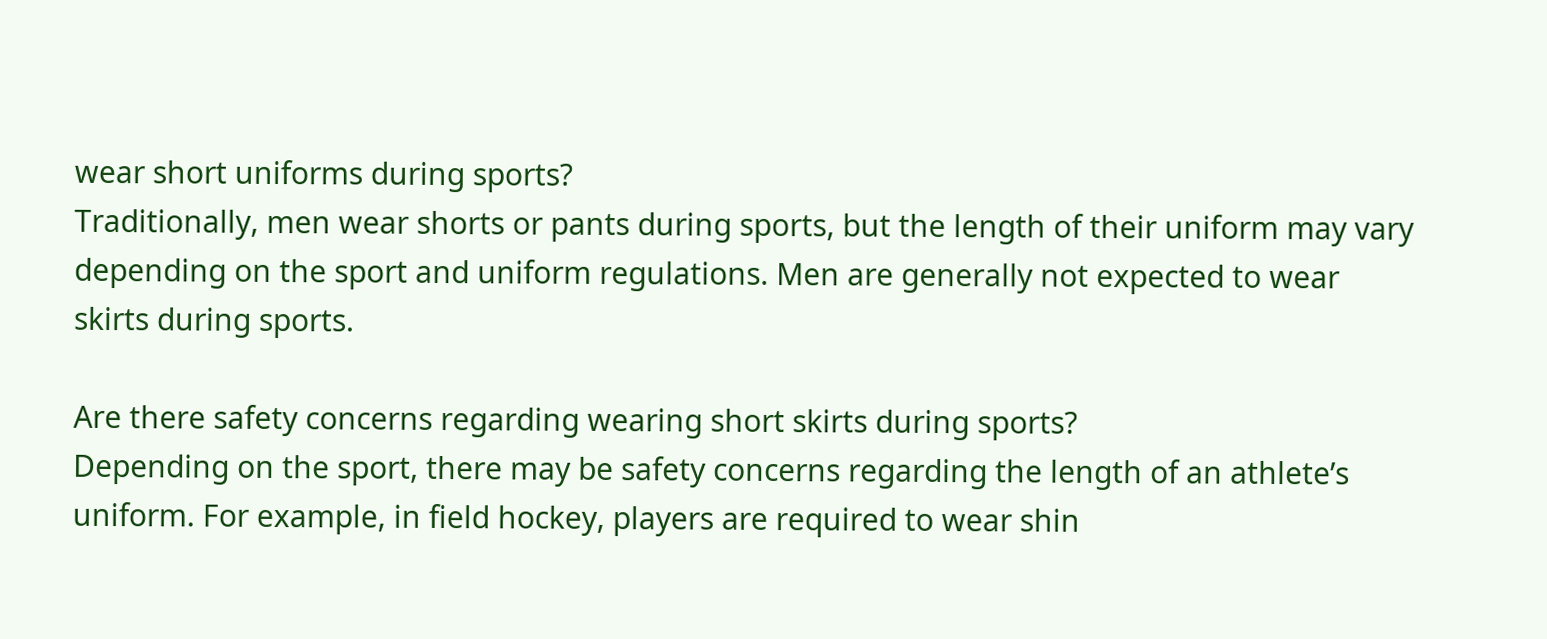wear short uniforms during sports?
Traditionally, men wear shorts or pants during sports, but the length of their uniform may vary depending on the sport and uniform regulations. Men are generally not expected to wear skirts during sports.

Are there safety concerns regarding wearing short skirts during sports?
Depending on the sport, there may be safety concerns regarding the length of an athlete’s uniform. For example, in field hockey, players are required to wear shin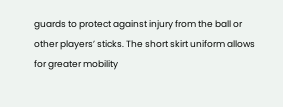guards to protect against injury from the ball or other players’ sticks. The short skirt uniform allows for greater mobility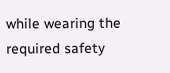while wearing the required safety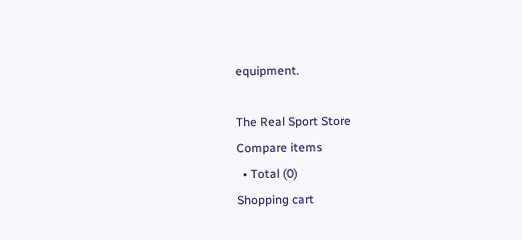equipment.

The Real Sport Store
Compare items
  • Total (0)
Shopping cart